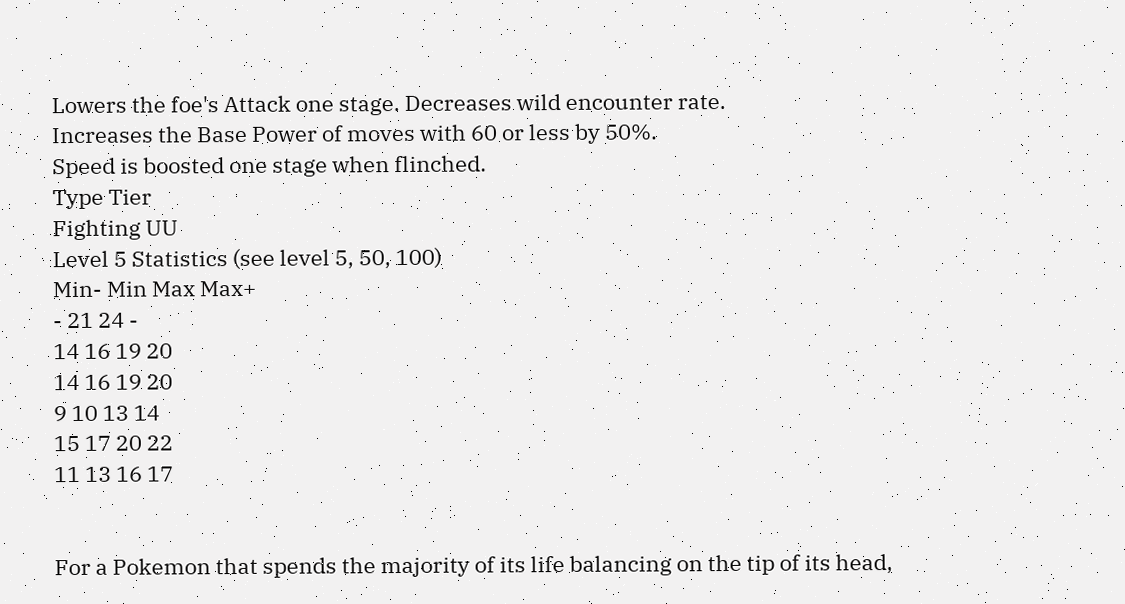Lowers the foe's Attack one stage. Decreases wild encounter rate.
Increases the Base Power of moves with 60 or less by 50%.
Speed is boosted one stage when flinched.
Type Tier
Fighting UU
Level 5 Statistics (see level 5, 50, 100)
Min- Min Max Max+
- 21 24 -
14 16 19 20
14 16 19 20
9 10 13 14
15 17 20 22
11 13 16 17


For a Pokemon that spends the majority of its life balancing on the tip of its head,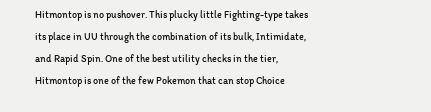Hitmontop is no pushover. This plucky little Fighting-type takes its place in UU through the combination of its bulk, Intimidate, and Rapid Spin. One of the best utility checks in the tier, Hitmontop is one of the few Pokemon that can stop Choice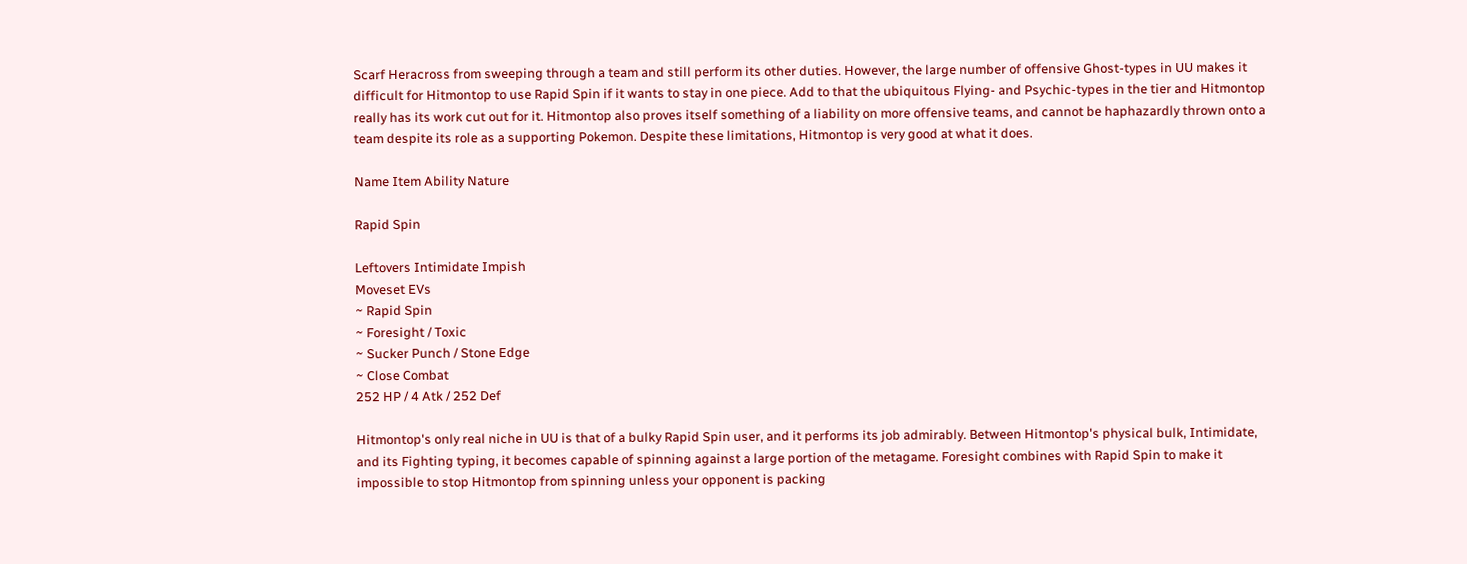Scarf Heracross from sweeping through a team and still perform its other duties. However, the large number of offensive Ghost-types in UU makes it difficult for Hitmontop to use Rapid Spin if it wants to stay in one piece. Add to that the ubiquitous Flying- and Psychic-types in the tier and Hitmontop really has its work cut out for it. Hitmontop also proves itself something of a liability on more offensive teams, and cannot be haphazardly thrown onto a team despite its role as a supporting Pokemon. Despite these limitations, Hitmontop is very good at what it does.

Name Item Ability Nature

Rapid Spin

Leftovers Intimidate Impish
Moveset EVs
~ Rapid Spin
~ Foresight / Toxic
~ Sucker Punch / Stone Edge
~ Close Combat
252 HP / 4 Atk / 252 Def

Hitmontop's only real niche in UU is that of a bulky Rapid Spin user, and it performs its job admirably. Between Hitmontop's physical bulk, Intimidate, and its Fighting typing, it becomes capable of spinning against a large portion of the metagame. Foresight combines with Rapid Spin to make it impossible to stop Hitmontop from spinning unless your opponent is packing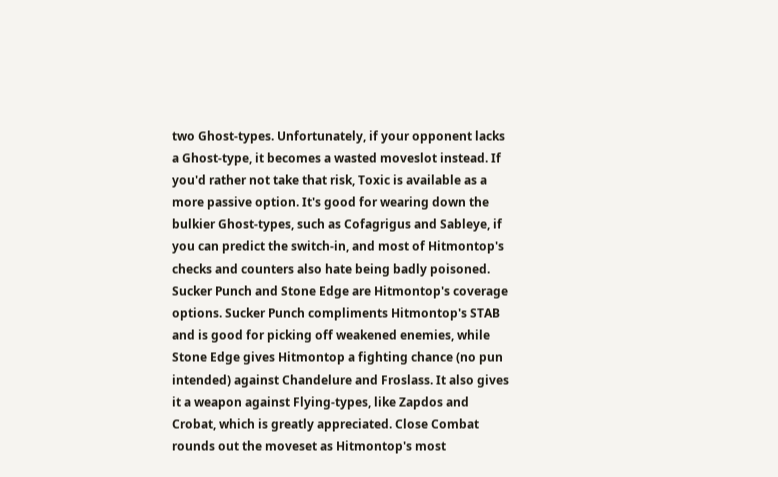two Ghost-types. Unfortunately, if your opponent lacks a Ghost-type, it becomes a wasted moveslot instead. If you'd rather not take that risk, Toxic is available as a more passive option. It's good for wearing down the bulkier Ghost-types, such as Cofagrigus and Sableye, if you can predict the switch-in, and most of Hitmontop's checks and counters also hate being badly poisoned. Sucker Punch and Stone Edge are Hitmontop's coverage options. Sucker Punch compliments Hitmontop's STAB and is good for picking off weakened enemies, while Stone Edge gives Hitmontop a fighting chance (no pun intended) against Chandelure and Froslass. It also gives it a weapon against Flying-types, like Zapdos and Crobat, which is greatly appreciated. Close Combat rounds out the moveset as Hitmontop's most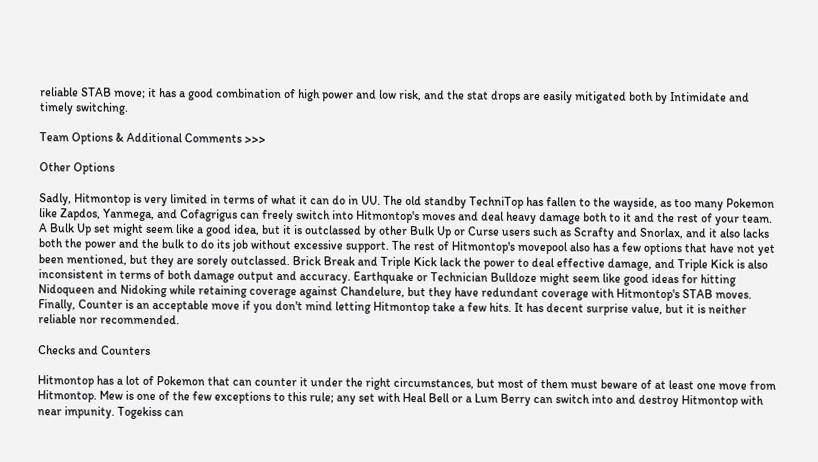reliable STAB move; it has a good combination of high power and low risk, and the stat drops are easily mitigated both by Intimidate and timely switching.

Team Options & Additional Comments >>>

Other Options

Sadly, Hitmontop is very limited in terms of what it can do in UU. The old standby TechniTop has fallen to the wayside, as too many Pokemon like Zapdos, Yanmega, and Cofagrigus can freely switch into Hitmontop's moves and deal heavy damage both to it and the rest of your team. A Bulk Up set might seem like a good idea, but it is outclassed by other Bulk Up or Curse users such as Scrafty and Snorlax, and it also lacks both the power and the bulk to do its job without excessive support. The rest of Hitmontop's movepool also has a few options that have not yet been mentioned, but they are sorely outclassed. Brick Break and Triple Kick lack the power to deal effective damage, and Triple Kick is also inconsistent in terms of both damage output and accuracy. Earthquake or Technician Bulldoze might seem like good ideas for hitting Nidoqueen and Nidoking while retaining coverage against Chandelure, but they have redundant coverage with Hitmontop's STAB moves. Finally, Counter is an acceptable move if you don't mind letting Hitmontop take a few hits. It has decent surprise value, but it is neither reliable nor recommended.

Checks and Counters

Hitmontop has a lot of Pokemon that can counter it under the right circumstances, but most of them must beware of at least one move from Hitmontop. Mew is one of the few exceptions to this rule; any set with Heal Bell or a Lum Berry can switch into and destroy Hitmontop with near impunity. Togekiss can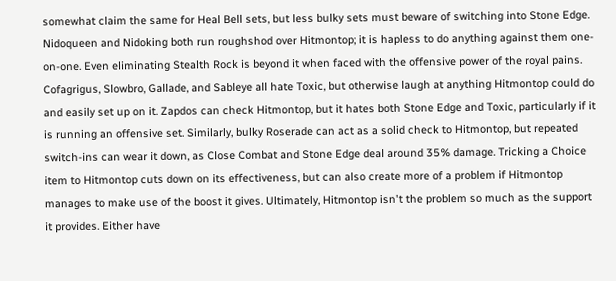somewhat claim the same for Heal Bell sets, but less bulky sets must beware of switching into Stone Edge. Nidoqueen and Nidoking both run roughshod over Hitmontop; it is hapless to do anything against them one-on-one. Even eliminating Stealth Rock is beyond it when faced with the offensive power of the royal pains. Cofagrigus, Slowbro, Gallade, and Sableye all hate Toxic, but otherwise laugh at anything Hitmontop could do and easily set up on it. Zapdos can check Hitmontop, but it hates both Stone Edge and Toxic, particularly if it is running an offensive set. Similarly, bulky Roserade can act as a solid check to Hitmontop, but repeated switch-ins can wear it down, as Close Combat and Stone Edge deal around 35% damage. Tricking a Choice item to Hitmontop cuts down on its effectiveness, but can also create more of a problem if Hitmontop manages to make use of the boost it gives. Ultimately, Hitmontop isn't the problem so much as the support it provides. Either have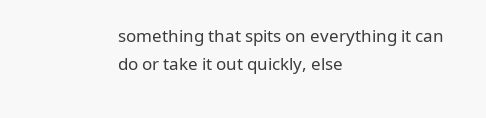something that spits on everything it can do or take it out quickly, else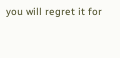you will regret it for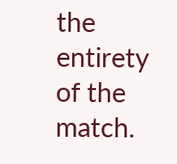the entirety of the match.